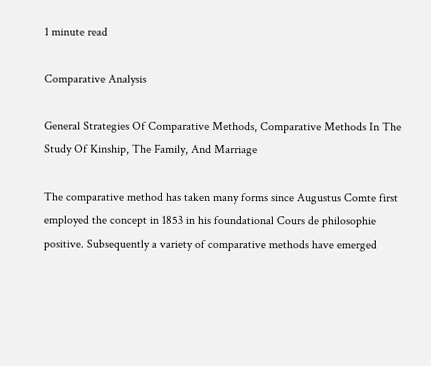1 minute read

Comparative Analysis

General Strategies Of Comparative Methods, Comparative Methods In The Study Of Kinship, The Family, And Marriage

The comparative method has taken many forms since Augustus Comte first employed the concept in 1853 in his foundational Cours de philosophie positive. Subsequently a variety of comparative methods have emerged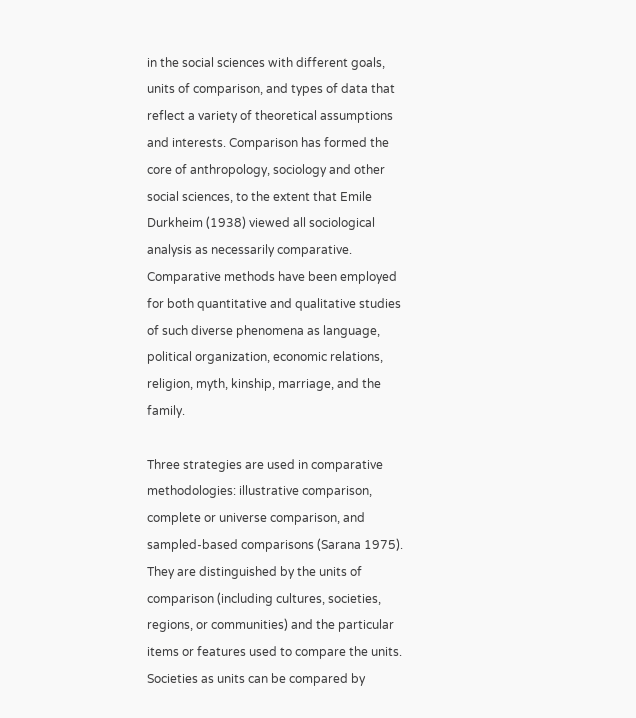in the social sciences with different goals, units of comparison, and types of data that reflect a variety of theoretical assumptions and interests. Comparison has formed the core of anthropology, sociology and other social sciences, to the extent that Emile Durkheim (1938) viewed all sociological analysis as necessarily comparative. Comparative methods have been employed for both quantitative and qualitative studies of such diverse phenomena as language, political organization, economic relations, religion, myth, kinship, marriage, and the family.

Three strategies are used in comparative methodologies: illustrative comparison, complete or universe comparison, and sampled-based comparisons (Sarana 1975). They are distinguished by the units of comparison (including cultures, societies, regions, or communities) and the particular items or features used to compare the units. Societies as units can be compared by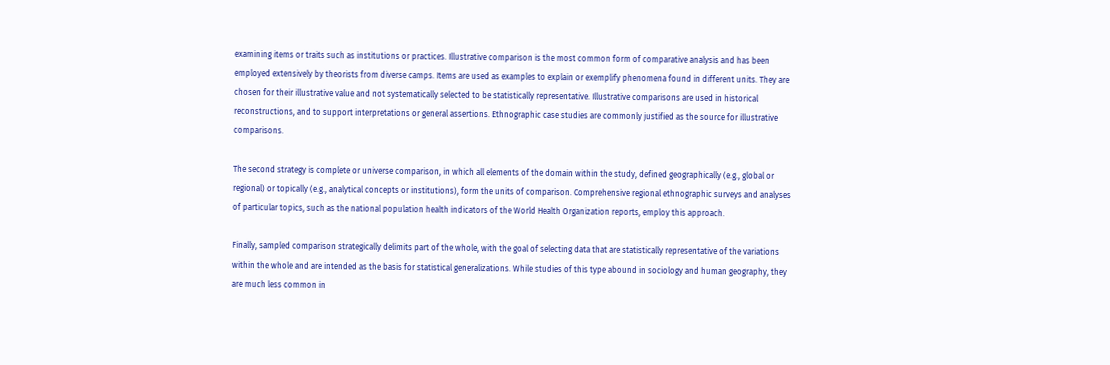examining items or traits such as institutions or practices. Illustrative comparison is the most common form of comparative analysis and has been employed extensively by theorists from diverse camps. Items are used as examples to explain or exemplify phenomena found in different units. They are chosen for their illustrative value and not systematically selected to be statistically representative. Illustrative comparisons are used in historical reconstructions, and to support interpretations or general assertions. Ethnographic case studies are commonly justified as the source for illustrative comparisons.

The second strategy is complete or universe comparison, in which all elements of the domain within the study, defined geographically (e.g., global or regional) or topically (e.g., analytical concepts or institutions), form the units of comparison. Comprehensive regional ethnographic surveys and analyses of particular topics, such as the national population health indicators of the World Health Organization reports, employ this approach.

Finally, sampled comparison strategically delimits part of the whole, with the goal of selecting data that are statistically representative of the variations within the whole and are intended as the basis for statistical generalizations. While studies of this type abound in sociology and human geography, they are much less common in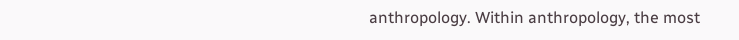anthropology. Within anthropology, the most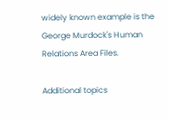widely known example is the George Murdock's Human Relations Area Files.

Additional topics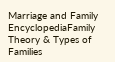Marriage and Family EncyclopediaFamily Theory & Types of Families